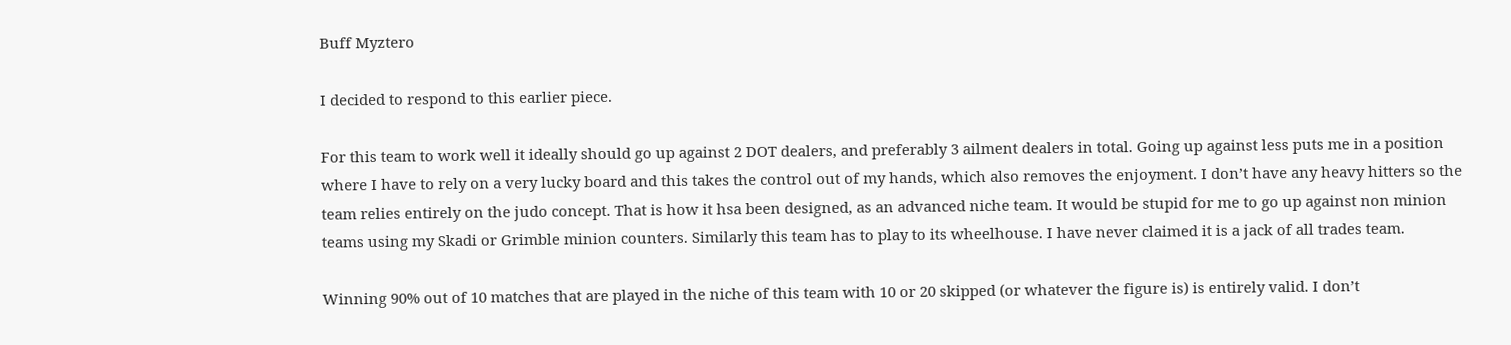Buff Myztero

I decided to respond to this earlier piece.

For this team to work well it ideally should go up against 2 DOT dealers, and preferably 3 ailment dealers in total. Going up against less puts me in a position where I have to rely on a very lucky board and this takes the control out of my hands, which also removes the enjoyment. I don’t have any heavy hitters so the team relies entirely on the judo concept. That is how it hsa been designed, as an advanced niche team. It would be stupid for me to go up against non minion teams using my Skadi or Grimble minion counters. Similarly this team has to play to its wheelhouse. I have never claimed it is a jack of all trades team.

Winning 90% out of 10 matches that are played in the niche of this team with 10 or 20 skipped (or whatever the figure is) is entirely valid. I don’t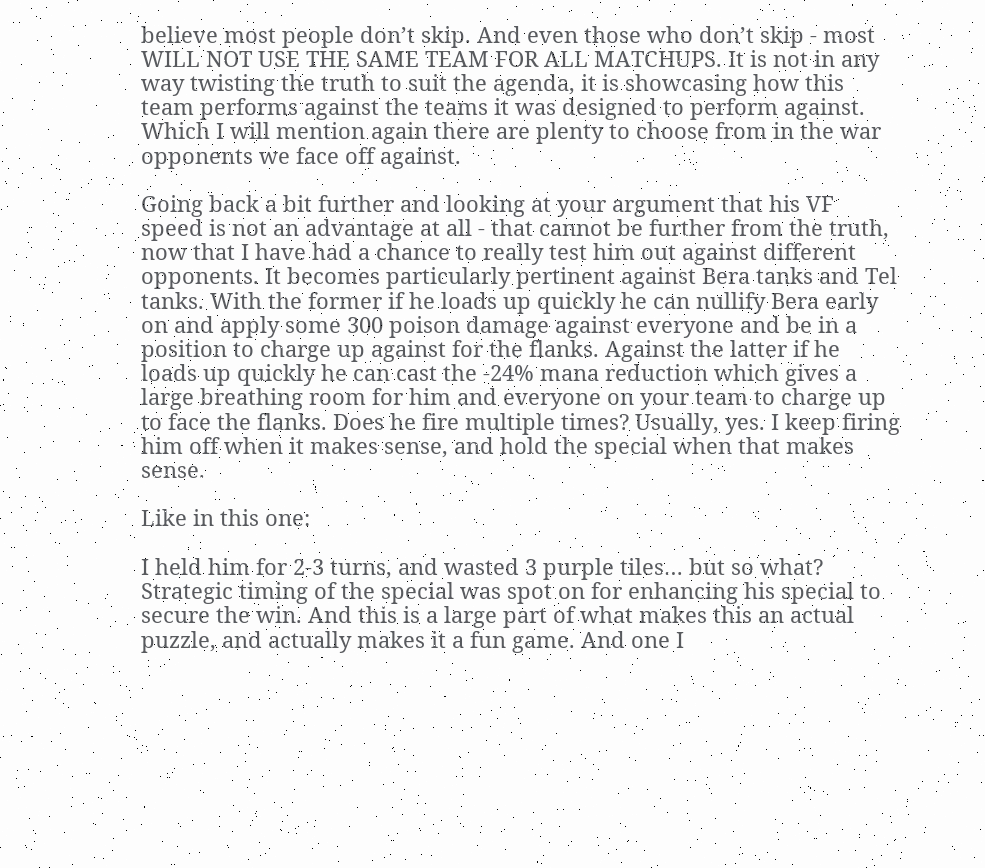believe most people don’t skip. And even those who don’t skip - most WILL NOT USE THE SAME TEAM FOR ALL MATCHUPS. It is not in any way twisting the truth to suit the agenda, it is showcasing how this team performs against the teams it was designed to perform against. Which I will mention again there are plenty to choose from in the war opponents we face off against.

Going back a bit further and looking at your argument that his VF speed is not an advantage at all - that cannot be further from the truth, now that I have had a chance to really test him out against different opponents. It becomes particularly pertinent against Bera tanks and Tel tanks. With the former if he loads up quickly he can nullify Bera early on and apply some 300 poison damage against everyone and be in a position to charge up against for the flanks. Against the latter if he loads up quickly he can cast the -24% mana reduction which gives a large breathing room for him and everyone on your team to charge up to face the flanks. Does he fire multiple times? Usually, yes. I keep firing him off when it makes sense, and hold the special when that makes sense.

Like in this one:

I held him for 2-3 turns, and wasted 3 purple tiles… but so what? Strategic timing of the special was spot on for enhancing his special to secure the win. And this is a large part of what makes this an actual puzzle, and actually makes it a fun game. And one I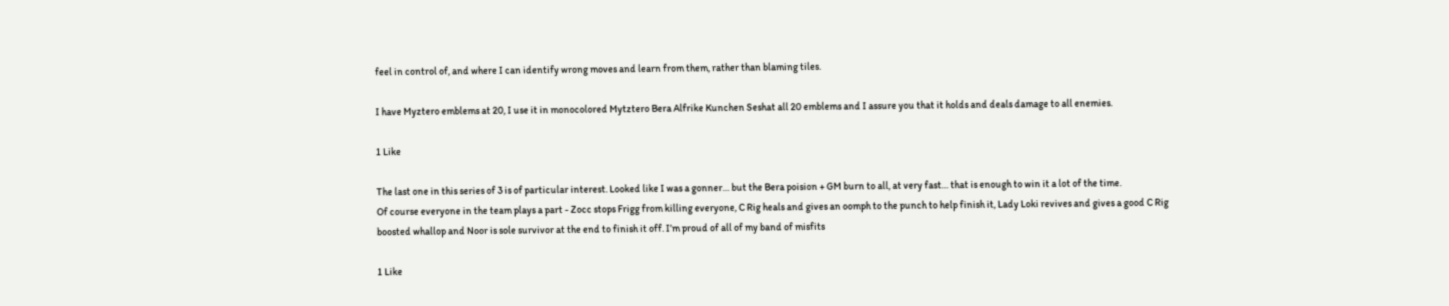feel in control of, and where I can identify wrong moves and learn from them, rather than blaming tiles.

I have Myztero emblems at 20, I use it in monocolored Mytztero Bera Alfrike Kunchen Seshat all 20 emblems and I assure you that it holds and deals damage to all enemies.

1 Like

The last one in this series of 3 is of particular interest. Looked like I was a gonner… but the Bera poision + GM burn to all, at very fast… that is enough to win it a lot of the time.
Of course everyone in the team plays a part - Zocc stops Frigg from killing everyone, C Rig heals and gives an oomph to the punch to help finish it, Lady Loki revives and gives a good C Rig boosted whallop and Noor is sole survivor at the end to finish it off. I’m proud of all of my band of misfits

1 Like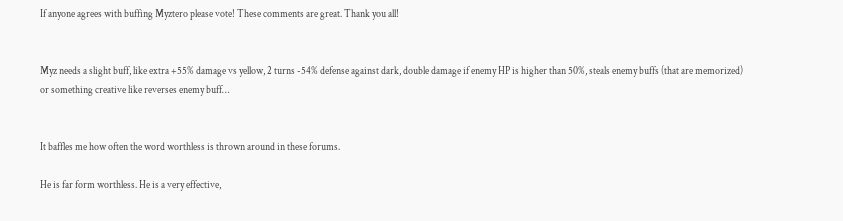If anyone agrees with buffing Myztero please vote! These comments are great. Thank you all!


Myz needs a slight buff, like extra +55% damage vs yellow, 2 turns -54% defense against dark, double damage if enemy HP is higher than 50%, steals enemy buffs (that are memorized) or something creative like reverses enemy buff…


It baffles me how often the word worthless is thrown around in these forums.

He is far form worthless. He is a very effective,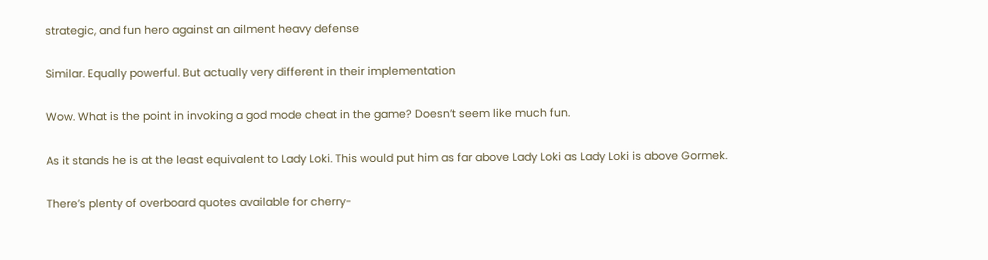strategic, and fun hero against an ailment heavy defense

Similar. Equally powerful. But actually very different in their implementation

Wow. What is the point in invoking a god mode cheat in the game? Doesn’t seem like much fun.

As it stands he is at the least equivalent to Lady Loki. This would put him as far above Lady Loki as Lady Loki is above Gormek.

There’s plenty of overboard quotes available for cherry-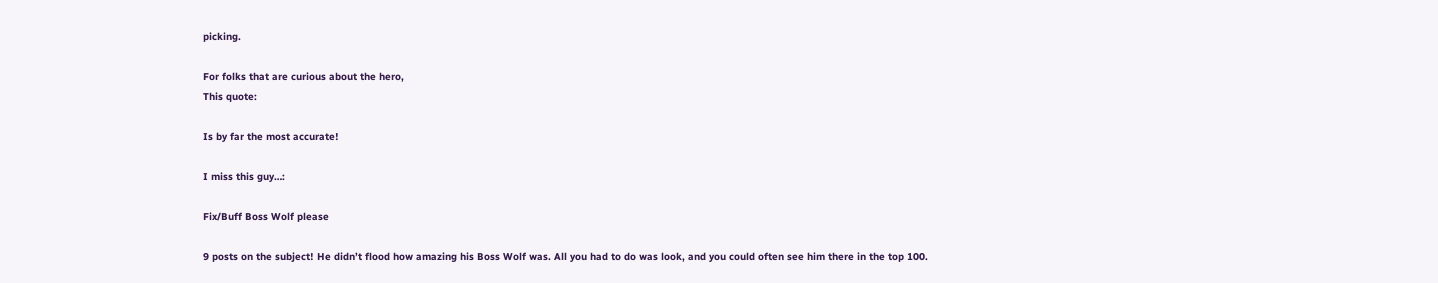picking.

For folks that are curious about the hero,
This quote:

Is by far the most accurate!

I miss this guy…:

Fix/Buff Boss Wolf please

9 posts on the subject! He didn’t flood how amazing his Boss Wolf was. All you had to do was look, and you could often see him there in the top 100.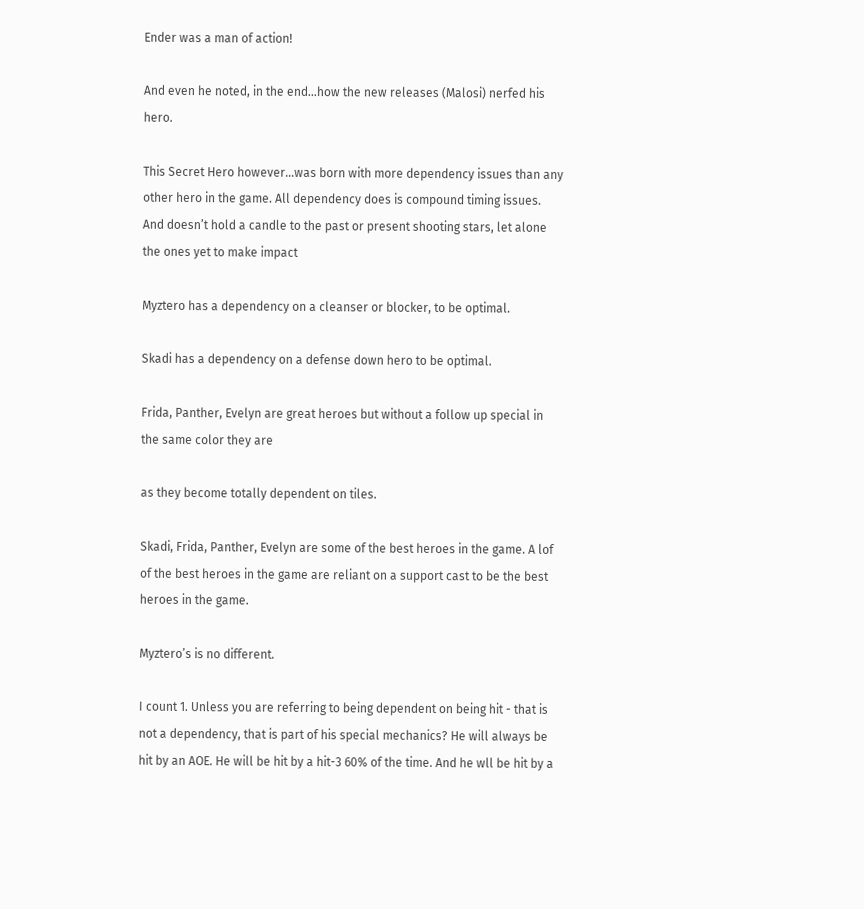Ender was a man of action!

And even he noted, in the end…how the new releases (Malosi) nerfed his hero.

This Secret Hero however…was born with more dependency issues than any other hero in the game. All dependency does is compound timing issues.
And doesn’t hold a candle to the past or present shooting stars, let alone the ones yet to make impact

Myztero has a dependency on a cleanser or blocker, to be optimal.

Skadi has a dependency on a defense down hero to be optimal.

Frida, Panther, Evelyn are great heroes but without a follow up special in the same color they are

as they become totally dependent on tiles.

Skadi, Frida, Panther, Evelyn are some of the best heroes in the game. A lof of the best heroes in the game are reliant on a support cast to be the best heroes in the game.

Myztero’s is no different.

I count 1. Unless you are referring to being dependent on being hit - that is not a dependency, that is part of his special mechanics? He will always be hit by an AOE. He will be hit by a hit-3 60% of the time. And he wll be hit by a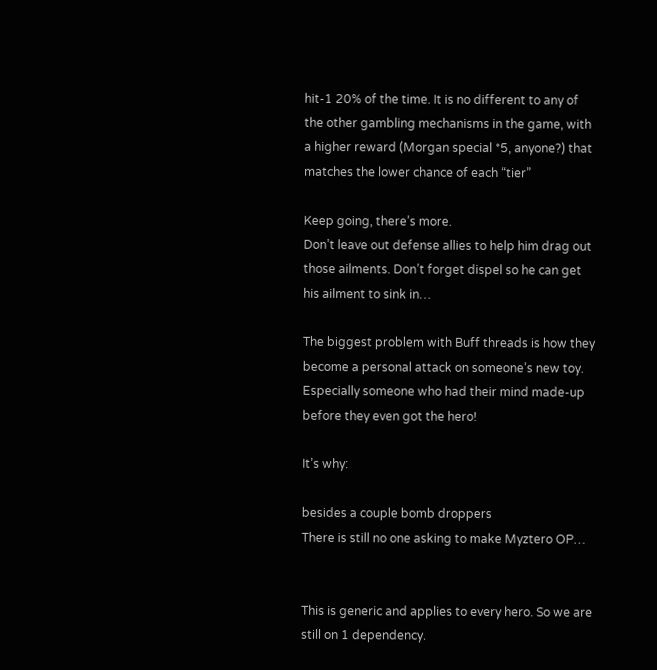hit-1 20% of the time. It is no different to any of the other gambling mechanisms in the game, with a higher reward (Morgan special *5, anyone?) that matches the lower chance of each “tier”

Keep going, there’s more.
Don’t leave out defense allies to help him drag out those ailments. Don’t forget dispel so he can get his ailment to sink in…

The biggest problem with Buff threads is how they become a personal attack on someone’s new toy. Especially someone who had their mind made-up before they even got the hero!

It’s why:

besides a couple bomb droppers
There is still no one asking to make Myztero OP…


This is generic and applies to every hero. So we are still on 1 dependency.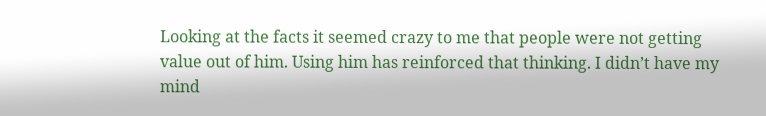Looking at the facts it seemed crazy to me that people were not getting value out of him. Using him has reinforced that thinking. I didn’t have my mind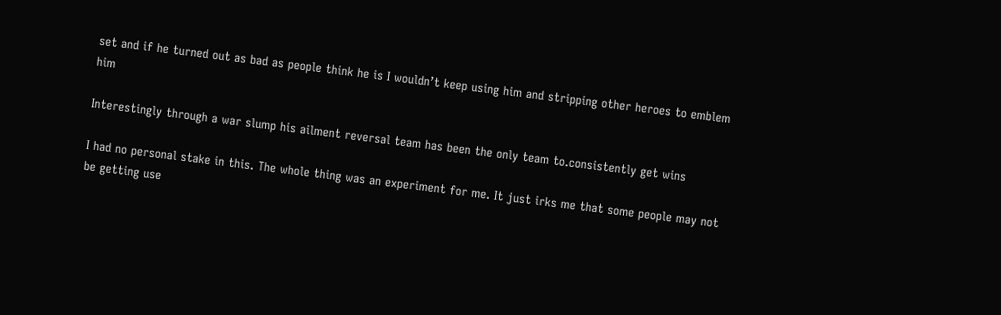set and if he turned out as bad as people think he is I wouldn’t keep using him and stripping other heroes to emblem him

Interestingly through a war slump his ailment reversal team has been the only team to.consistently get wins

I had no personal stake in this. The whole thing was an experiment for me. It just irks me that some people may not be getting use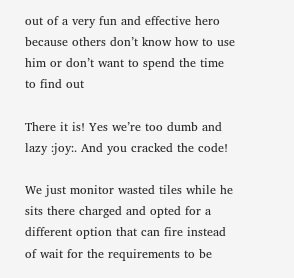out of a very fun and effective hero because others don’t know how to use him or don’t want to spend the time to find out

There it is! Yes we’re too dumb and lazy :joy:. And you cracked the code!

We just monitor wasted tiles while he sits there charged and opted for a different option that can fire instead of wait for the requirements to be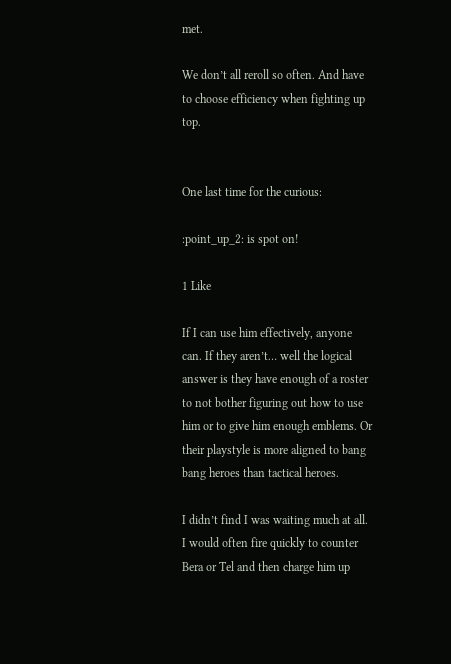met.

We don’t all reroll so often. And have to choose efficiency when fighting up top.


One last time for the curious:

:point_up_2: is spot on!

1 Like

If I can use him effectively, anyone can. If they aren’t… well the logical answer is they have enough of a roster to not bother figuring out how to use him or to give him enough emblems. Or their playstyle is more aligned to bang bang heroes than tactical heroes.

I didn’t find I was waiting much at all. I would often fire quickly to counter Bera or Tel and then charge him up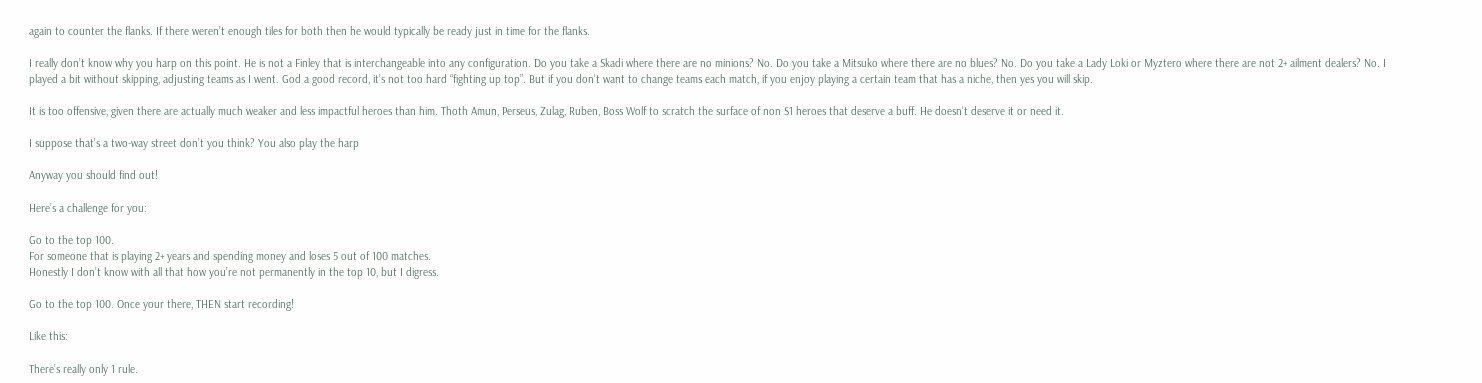again to counter the flanks. If there weren’t enough tiles for both then he would typically be ready just in time for the flanks.

I really don’t know why you harp on this point. He is not a Finley that is interchangeable into any configuration. Do you take a Skadi where there are no minions? No. Do you take a Mitsuko where there are no blues? No. Do you take a Lady Loki or Myztero where there are not 2+ ailment dealers? No. I played a bit without skipping, adjusting teams as I went. God a good record, it’s not too hard “fighting up top”. But if you don’t want to change teams each match, if you enjoy playing a certain team that has a niche, then yes you will skip.

It is too offensive, given there are actually much weaker and less impactful heroes than him. Thoth Amun, Perseus, Zulag, Ruben, Boss Wolf to scratch the surface of non S1 heroes that deserve a buff. He doesn’t deserve it or need it.

I suppose that’s a two-way street don’t you think? You also play the harp

Anyway you should find out!

Here’s a challenge for you:

Go to the top 100.
For someone that is playing 2+ years and spending money and loses 5 out of 100 matches.
Honestly I don’t know with all that how you’re not permanently in the top 10, but I digress.

Go to the top 100. Once your there, THEN start recording!

Like this:

There’s really only 1 rule.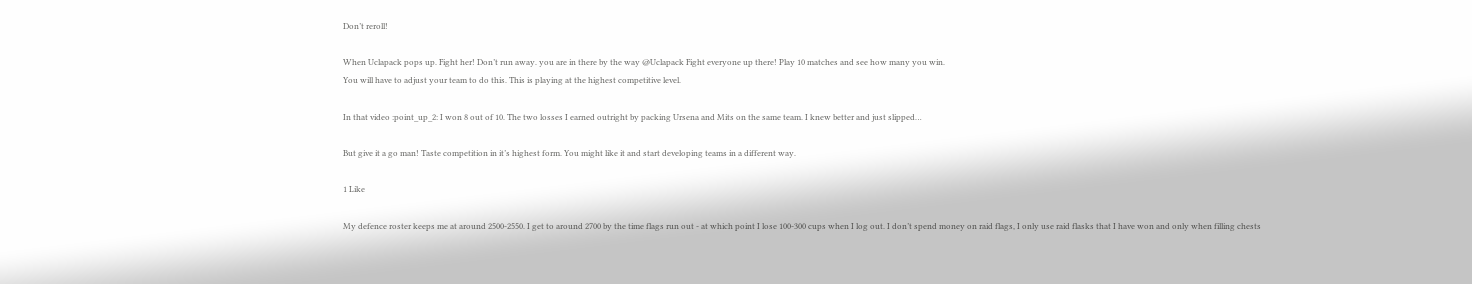Don’t reroll!

When Uclapack pops up. Fight her! Don’t run away. you are in there by the way @Uclapack Fight everyone up there! Play 10 matches and see how many you win.
You will have to adjust your team to do this. This is playing at the highest competitive level.

In that video :point_up_2: I won 8 out of 10. The two losses I earned outright by packing Ursena and Mits on the same team. I knew better and just slipped…

But give it a go man! Taste competition in it’s highest form. You might like it and start developing teams in a different way.

1 Like

My defence roster keeps me at around 2500-2550. I get to around 2700 by the time flags run out - at which point I lose 100-300 cups when I log out. I don’t spend money on raid flags, I only use raid flasks that I have won and only when filling chests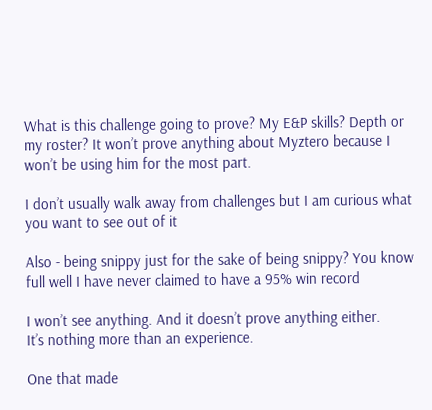What is this challenge going to prove? My E&P skills? Depth or my roster? It won’t prove anything about Myztero because I won’t be using him for the most part.

I don’t usually walk away from challenges but I am curious what you want to see out of it

Also - being snippy just for the sake of being snippy? You know full well I have never claimed to have a 95% win record

I won’t see anything. And it doesn’t prove anything either.
It’s nothing more than an experience.

One that made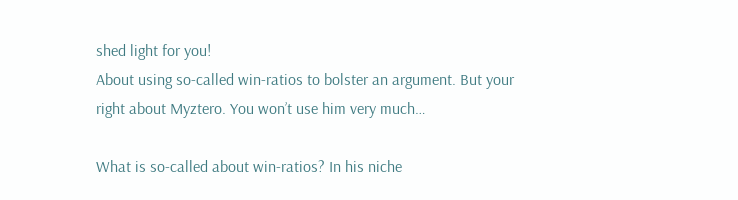shed light for you!
About using so-called win-ratios to bolster an argument. But your right about Myztero. You won’t use him very much…

What is so-called about win-ratios? In his niche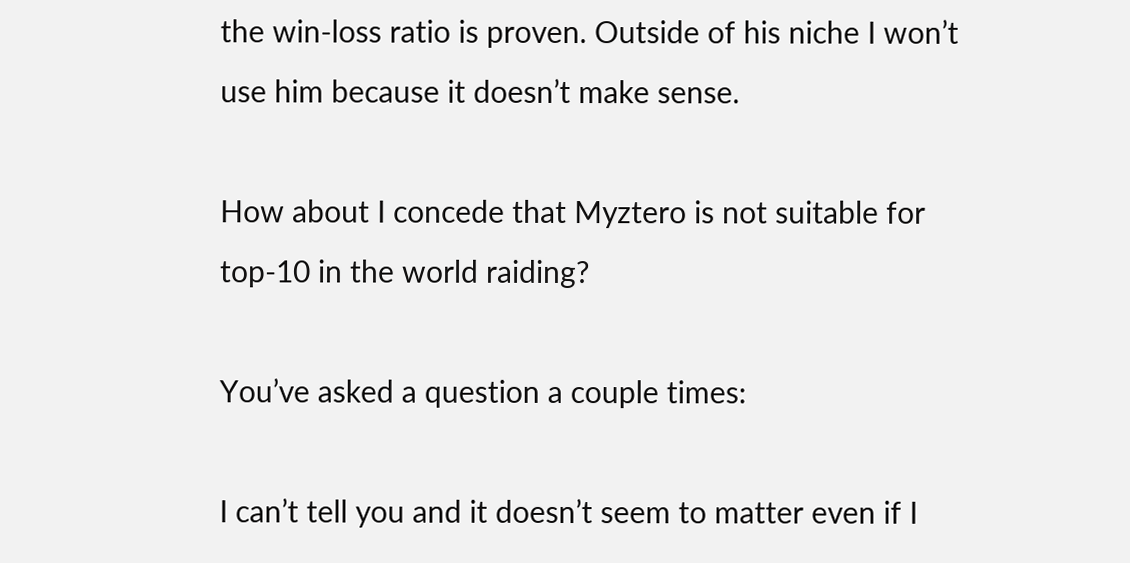the win-loss ratio is proven. Outside of his niche I won’t use him because it doesn’t make sense.

How about I concede that Myztero is not suitable for top-10 in the world raiding?

You’ve asked a question a couple times:

I can’t tell you and it doesn’t seem to matter even if I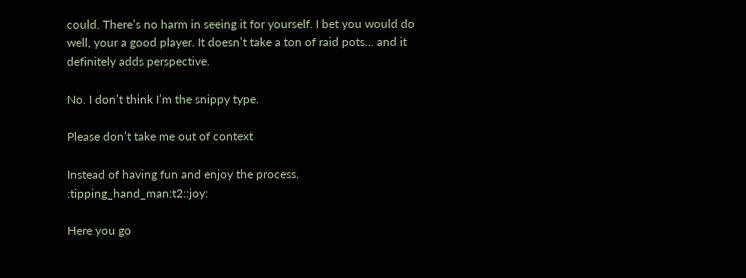could. There’s no harm in seeing it for yourself. I bet you would do well, your a good player. It doesn’t take a ton of raid pots… and it definitely adds perspective.

No. I don’t think I’m the snippy type.

Please don’t take me out of context

Instead of having fun and enjoy the process. :tipping_hand_man:t2::joy:

Here you go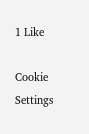1 Like

Cookie Settings